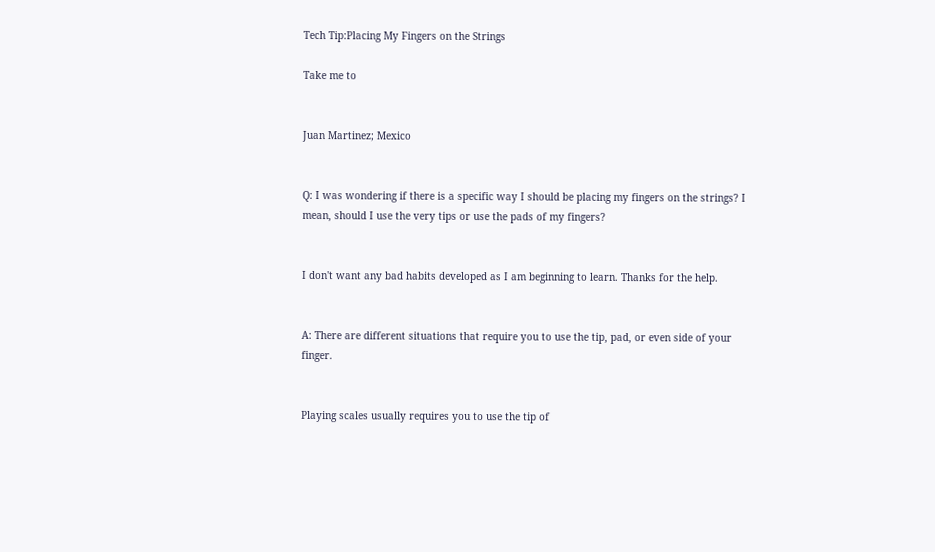Tech Tip:Placing My Fingers on the Strings

Take me to


Juan Martinez; Mexico


Q: I was wondering if there is a specific way I should be placing my fingers on the strings? I mean, should I use the very tips or use the pads of my fingers?


I don't want any bad habits developed as I am beginning to learn. Thanks for the help.


A: There are different situations that require you to use the tip, pad, or even side of your finger.


Playing scales usually requires you to use the tip of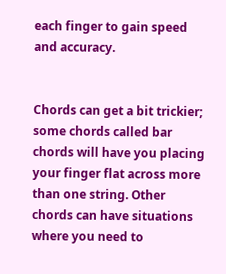each finger to gain speed and accuracy.


Chords can get a bit trickier; some chords called bar chords will have you placing your finger flat across more than one string. Other chords can have situations where you need to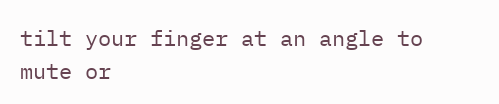tilt your finger at an angle to mute or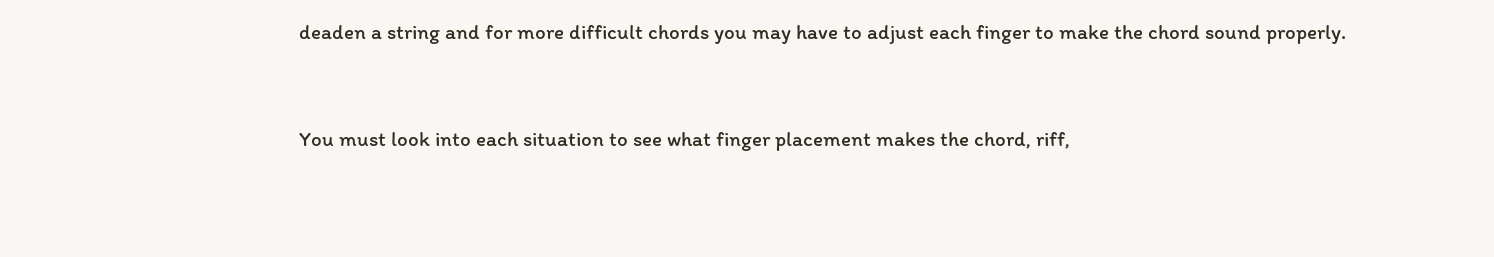deaden a string and for more difficult chords you may have to adjust each finger to make the chord sound properly.


You must look into each situation to see what finger placement makes the chord, riff,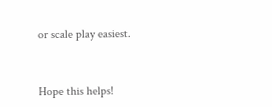or scale play easiest.


Hope this helps!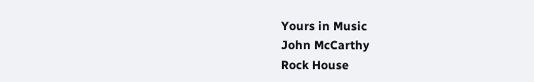Yours in Music
John McCarthy
Rock House